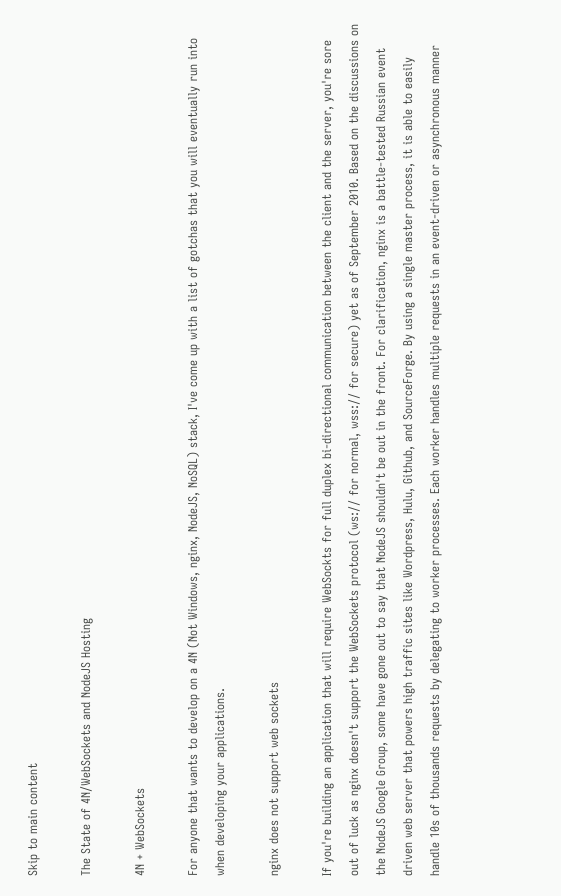Skip to main content

The State of 4N/WebSockets and NodeJS Hosting

4N + WebSockets

For anyone that wants to develop on a 4N (Not Windows, nginx, NodeJS, NoSQL) stack, I've come up with a list of gotchas that you will eventually run into when developing your applications.

nginx does not support web sockets

If you're building an application that will require WebSockts for full duplex bi-directional communication between the client and the server, you're sore out of luck as nginx doesn't support the WebSockets protocol (ws:// for normal, wss:// for secure) yet as of September 2010. Based on the discussions on the NodeJS Google Group, some have gone out to say that NodeJS shouldn't be out in the front. For clarification, nginx is a battle-tested Russian event driven web server that powers high traffic sites like Wordpress, Hulu, Github, and SourceForge. By using a single master process, it is able to easily handle 10s of thousands requests by delegating to worker processes. Each worker handles multiple requests in an event-driven or asynchronous manner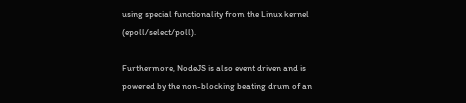using special functionality from the Linux kernel (epoll/select/poll).

Furthermore, NodeJS is also event driven and is powered by the non-blocking beating drum of an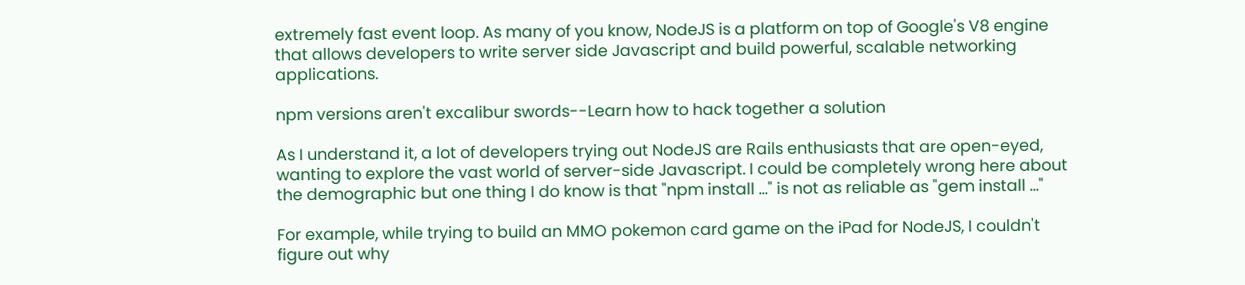extremely fast event loop. As many of you know, NodeJS is a platform on top of Google's V8 engine that allows developers to write server side Javascript and build powerful, scalable networking applications.

npm versions aren't excalibur swords--Learn how to hack together a solution

As I understand it, a lot of developers trying out NodeJS are Rails enthusiasts that are open-eyed, wanting to explore the vast world of server-side Javascript. I could be completely wrong here about the demographic but one thing I do know is that "npm install ..." is not as reliable as "gem install ..."

For example, while trying to build an MMO pokemon card game on the iPad for NodeJS, I couldn't figure out why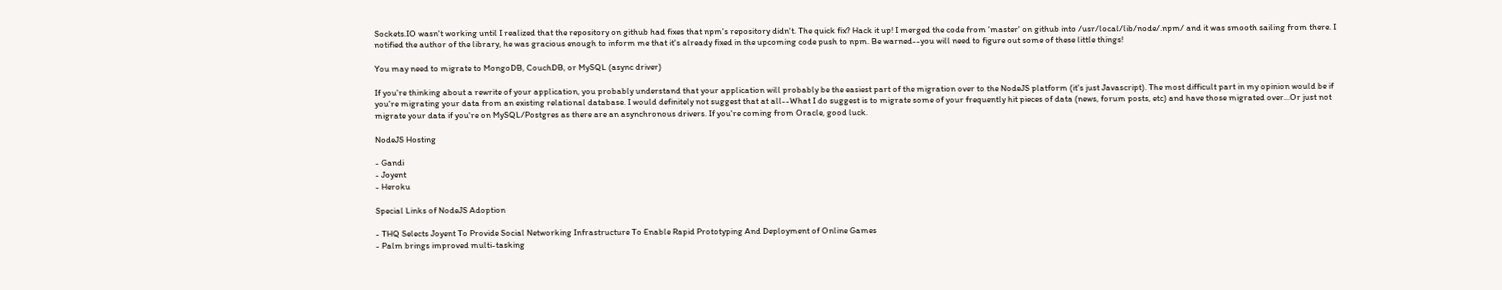Sockets.IO wasn't working until I realized that the repository on github had fixes that npm's repository didn't. The quick fix? Hack it up! I merged the code from 'master' on github into /usr/local/lib/node/.npm/ and it was smooth sailing from there. I notified the author of the library, he was gracious enough to inform me that it's already fixed in the upcoming code push to npm. Be warned--you will need to figure out some of these little things!

You may need to migrate to MongoDB, CouchDB, or MySQL (async driver)

If you're thinking about a rewrite of your application, you probably understand that your application will probably be the easiest part of the migration over to the NodeJS platform (it's just Javascript). The most difficult part in my opinion would be if you're migrating your data from an existing relational database. I would definitely not suggest that at all--What I do suggest is to migrate some of your frequently hit pieces of data (news, forum posts, etc) and have those migrated over...Or just not migrate your data if you're on MySQL/Postgres as there are an asynchronous drivers. If you're coming from Oracle, good luck.

NodeJS Hosting

- Gandi
- Joyent
- Heroku

Special Links of NodeJS Adoption

- THQ Selects Joyent To Provide Social Networking Infrastructure To Enable Rapid Prototyping And Deployment of Online Games
- Palm brings improved multi-tasking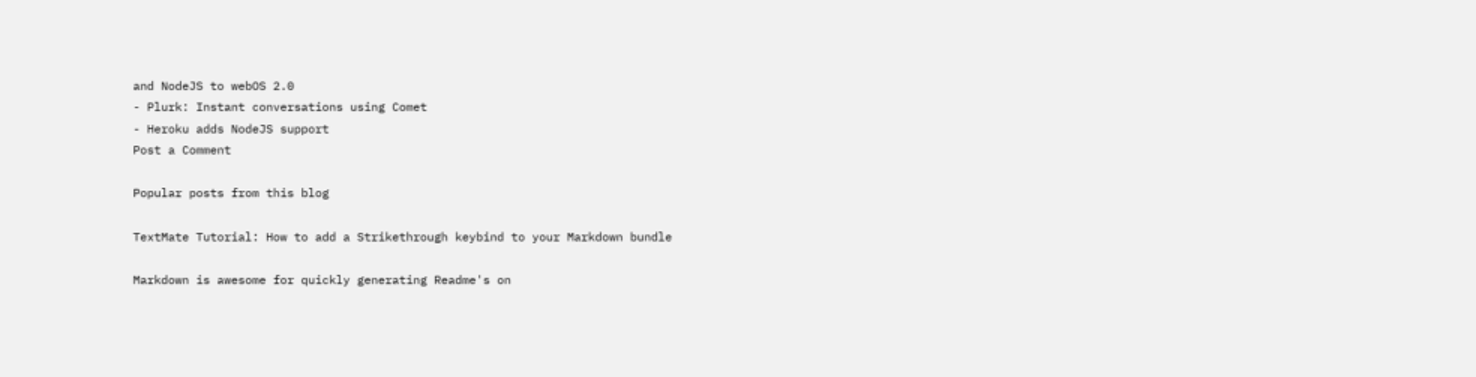and NodeJS to webOS 2.0
- Plurk: Instant conversations using Comet
- Heroku adds NodeJS support
Post a Comment

Popular posts from this blog

TextMate Tutorial: How to add a Strikethrough keybind to your Markdown bundle

Markdown is awesome for quickly generating Readme's on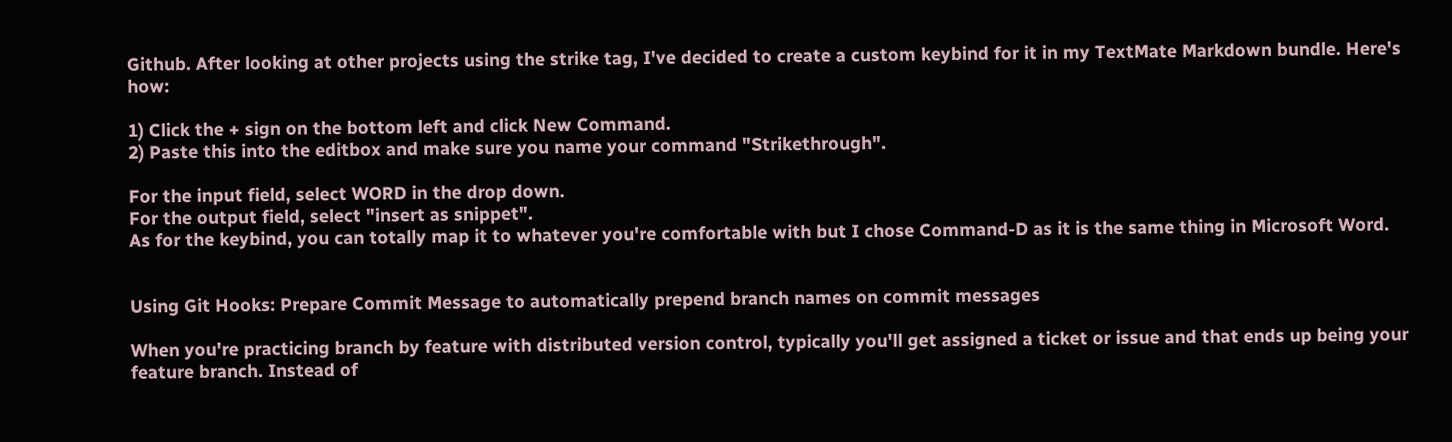Github. After looking at other projects using the strike tag, I've decided to create a custom keybind for it in my TextMate Markdown bundle. Here's how:

1) Click the + sign on the bottom left and click New Command.
2) Paste this into the editbox and make sure you name your command "Strikethrough".

For the input field, select WORD in the drop down.
For the output field, select "insert as snippet".
As for the keybind, you can totally map it to whatever you're comfortable with but I chose Command-D as it is the same thing in Microsoft Word.


Using Git Hooks: Prepare Commit Message to automatically prepend branch names on commit messages

When you're practicing branch by feature with distributed version control, typically you'll get assigned a ticket or issue and that ends up being your feature branch. Instead of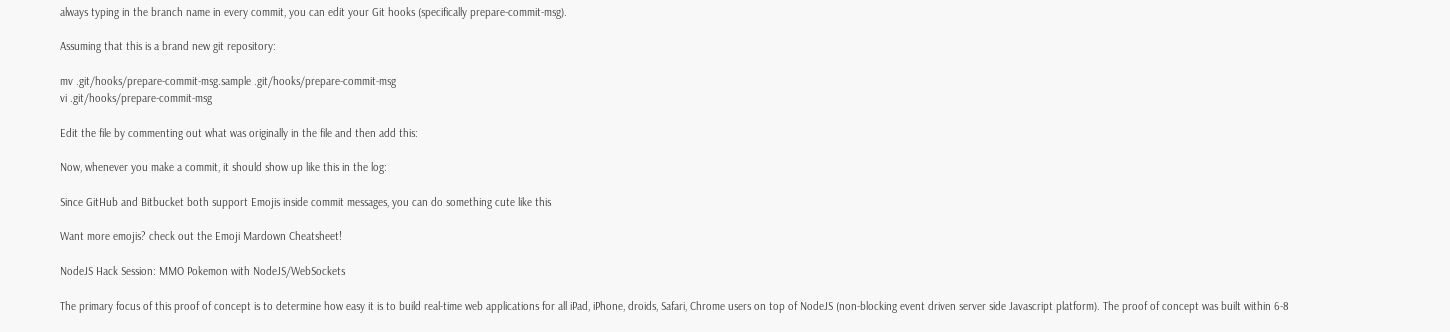always typing in the branch name in every commit, you can edit your Git hooks (specifically prepare-commit-msg).

Assuming that this is a brand new git repository:

mv .git/hooks/prepare-commit-msg.sample .git/hooks/prepare-commit-msg
vi .git/hooks/prepare-commit-msg

Edit the file by commenting out what was originally in the file and then add this:

Now, whenever you make a commit, it should show up like this in the log:

Since GitHub and Bitbucket both support Emojis inside commit messages, you can do something cute like this

Want more emojis? check out the Emoji Mardown Cheatsheet!

NodeJS Hack Session: MMO Pokemon with NodeJS/WebSockets

The primary focus of this proof of concept is to determine how easy it is to build real-time web applications for all iPad, iPhone, droids, Safari, Chrome users on top of NodeJS (non-blocking event driven server side Javascript platform). The proof of concept was built within 6-8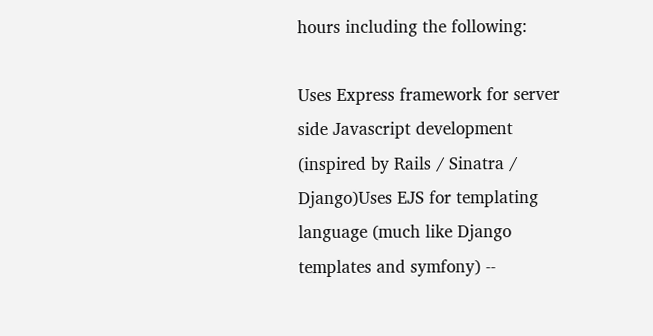hours including the following:

Uses Express framework for server side Javascript development (inspired by Rails / Sinatra / Django)Uses EJS for templating language (much like Django templates and symfony) --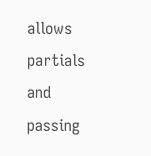allows partials and passing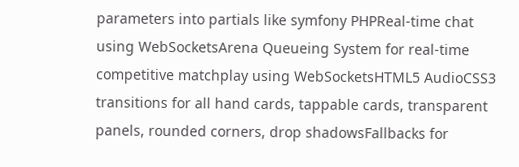parameters into partials like symfony PHPReal-time chat using WebSocketsArena Queueing System for real-time competitive matchplay using WebSocketsHTML5 AudioCSS3 transitions for all hand cards, tappable cards, transparent panels, rounded corners, drop shadowsFallbacks for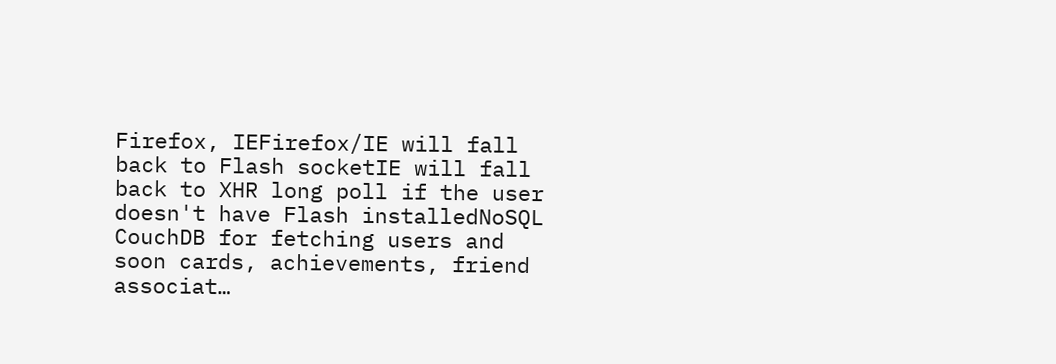Firefox, IEFirefox/IE will fall back to Flash socketIE will fall back to XHR long poll if the user doesn't have Flash installedNoSQL CouchDB for fetching users and soon cards, achievements, friend associat…